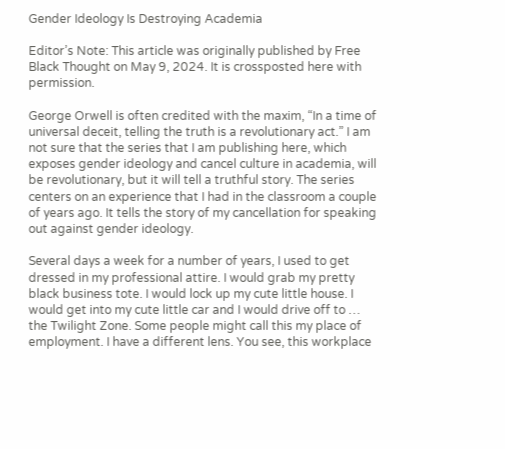Gender Ideology Is Destroying Academia

Editor’s Note: This article was originally published by Free Black Thought on May 9, 2024. It is crossposted here with permission.

George Orwell is often credited with the maxim, “In a time of universal deceit, telling the truth is a revolutionary act.” I am not sure that the series that I am publishing here, which exposes gender ideology and cancel culture in academia, will be revolutionary, but it will tell a truthful story. The series centers on an experience that I had in the classroom a couple of years ago. It tells the story of my cancellation for speaking out against gender ideology.

Several days a week for a number of years, I used to get dressed in my professional attire. I would grab my pretty black business tote. I would lock up my cute little house. I would get into my cute little car and I would drive off to … the Twilight Zone. Some people might call this my place of employment. I have a different lens. You see, this workplace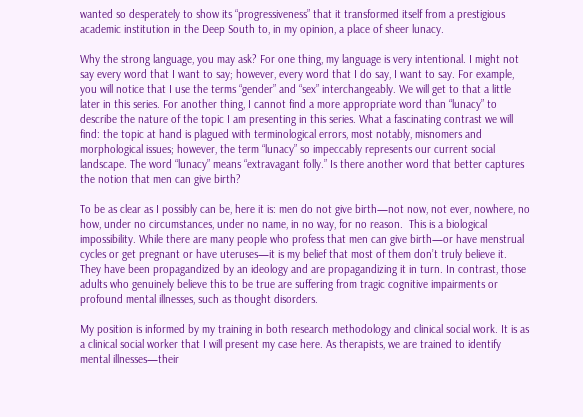wanted so desperately to show its “progressiveness” that it transformed itself from a prestigious academic institution in the Deep South to, in my opinion, a place of sheer lunacy.

Why the strong language, you may ask? For one thing, my language is very intentional. I might not say every word that I want to say; however, every word that I do say, I want to say. For example, you will notice that I use the terms “gender” and “sex” interchangeably. We will get to that a little later in this series. For another thing, I cannot find a more appropriate word than “lunacy” to describe the nature of the topic I am presenting in this series. What a fascinating contrast we will find: the topic at hand is plagued with terminological errors, most notably, misnomers and morphological issues; however, the term “lunacy” so impeccably represents our current social landscape. The word “lunacy” means “extravagant folly.” Is there another word that better captures the notion that men can give birth?

To be as clear as I possibly can be, here it is: men do not give birth—not now, not ever, nowhere, no how, under no circumstances, under no name, in no way, for no reason.  This is a biological impossibility. While there are many people who profess that men can give birth—or have menstrual cycles or get pregnant or have uteruses—it is my belief that most of them don’t truly believe it. They have been propagandized by an ideology and are propagandizing it in turn. In contrast, those adults who genuinely believe this to be true are suffering from tragic cognitive impairments or profound mental illnesses, such as thought disorders.

My position is informed by my training in both research methodology and clinical social work. It is as a clinical social worker that I will present my case here. As therapists, we are trained to identify mental illnesses—their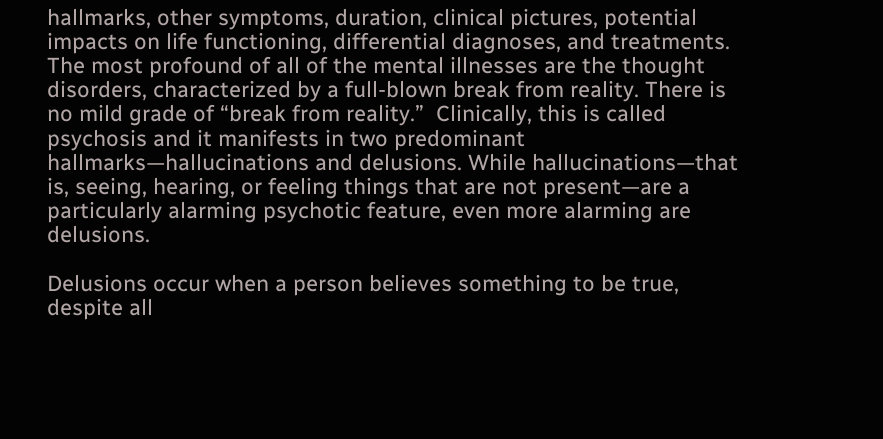hallmarks, other symptoms, duration, clinical pictures, potential impacts on life functioning, differential diagnoses, and treatments. The most profound of all of the mental illnesses are the thought disorders, characterized by a full-blown break from reality. There is no mild grade of “break from reality.”  Clinically, this is called psychosis and it manifests in two predominant hallmarks—hallucinations and delusions. While hallucinations—that is, seeing, hearing, or feeling things that are not present—are a particularly alarming psychotic feature, even more alarming are delusions.

Delusions occur when a person believes something to be true, despite all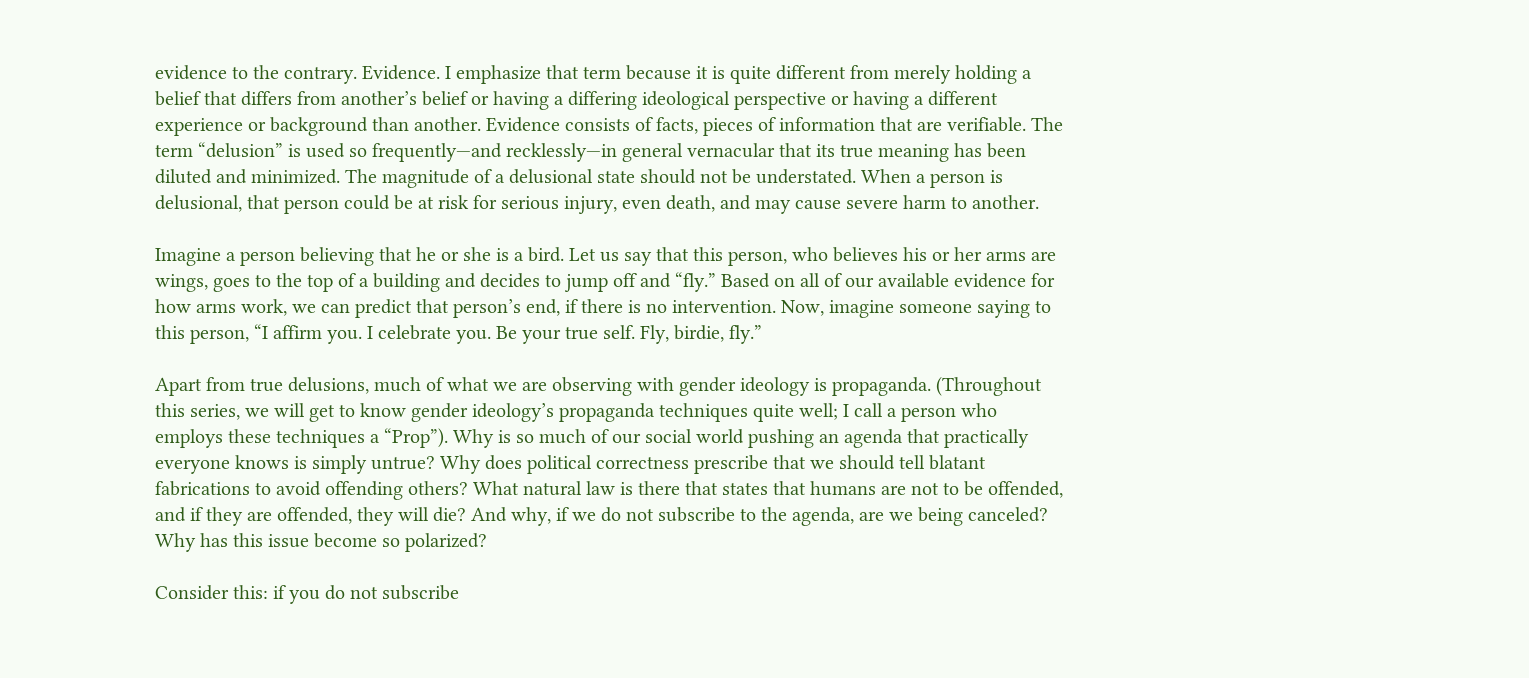evidence to the contrary. Evidence. I emphasize that term because it is quite different from merely holding a belief that differs from another’s belief or having a differing ideological perspective or having a different experience or background than another. Evidence consists of facts, pieces of information that are verifiable. The term “delusion” is used so frequently—and recklessly—in general vernacular that its true meaning has been diluted and minimized. The magnitude of a delusional state should not be understated. When a person is delusional, that person could be at risk for serious injury, even death, and may cause severe harm to another.

Imagine a person believing that he or she is a bird. Let us say that this person, who believes his or her arms are wings, goes to the top of a building and decides to jump off and “fly.” Based on all of our available evidence for how arms work, we can predict that person’s end, if there is no intervention. Now, imagine someone saying to this person, “I affirm you. I celebrate you. Be your true self. Fly, birdie, fly.”

Apart from true delusions, much of what we are observing with gender ideology is propaganda. (Throughout this series, we will get to know gender ideology’s propaganda techniques quite well; I call a person who employs these techniques a “Prop”). Why is so much of our social world pushing an agenda that practically everyone knows is simply untrue? Why does political correctness prescribe that we should tell blatant fabrications to avoid offending others? What natural law is there that states that humans are not to be offended, and if they are offended, they will die? And why, if we do not subscribe to the agenda, are we being canceled? Why has this issue become so polarized?

Consider this: if you do not subscribe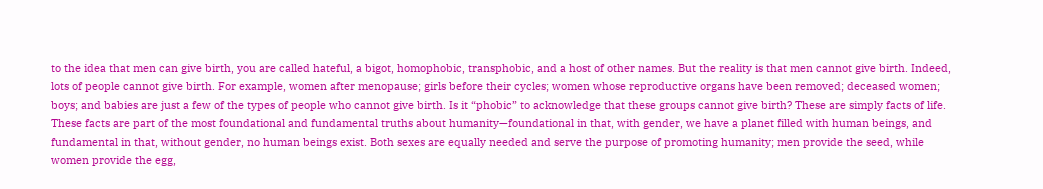to the idea that men can give birth, you are called hateful, a bigot, homophobic, transphobic, and a host of other names. But the reality is that men cannot give birth. Indeed, lots of people cannot give birth. For example, women after menopause; girls before their cycles; women whose reproductive organs have been removed; deceased women; boys; and babies are just a few of the types of people who cannot give birth. Is it “phobic” to acknowledge that these groups cannot give birth? These are simply facts of life. These facts are part of the most foundational and fundamental truths about humanity—foundational in that, with gender, we have a planet filled with human beings, and fundamental in that, without gender, no human beings exist. Both sexes are equally needed and serve the purpose of promoting humanity; men provide the seed, while women provide the egg,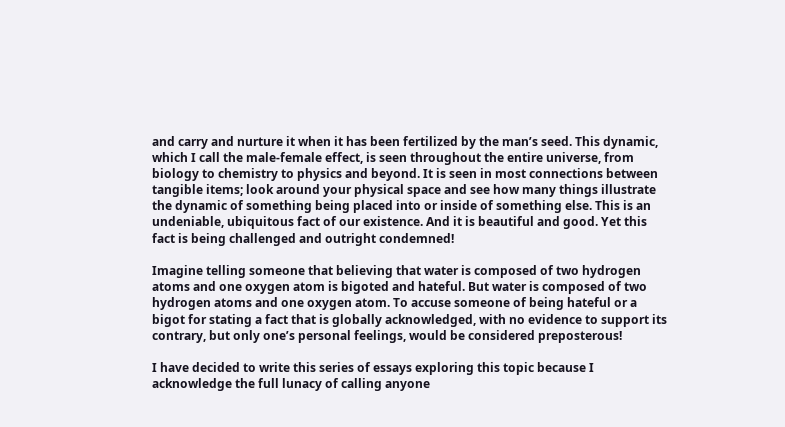and carry and nurture it when it has been fertilized by the man’s seed. This dynamic, which I call the male-female effect, is seen throughout the entire universe, from biology to chemistry to physics and beyond. It is seen in most connections between tangible items; look around your physical space and see how many things illustrate the dynamic of something being placed into or inside of something else. This is an undeniable, ubiquitous fact of our existence. And it is beautiful and good. Yet this fact is being challenged and outright condemned!

Imagine telling someone that believing that water is composed of two hydrogen atoms and one oxygen atom is bigoted and hateful. But water is composed of two hydrogen atoms and one oxygen atom. To accuse someone of being hateful or a bigot for stating a fact that is globally acknowledged, with no evidence to support its contrary, but only one’s personal feelings, would be considered preposterous!

I have decided to write this series of essays exploring this topic because I acknowledge the full lunacy of calling anyone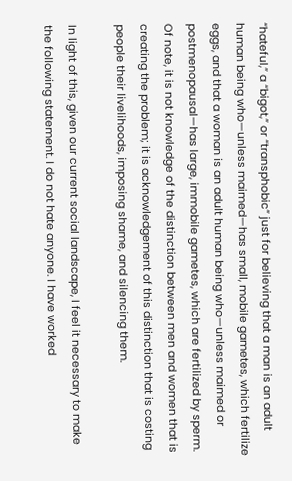“hateful,” a “bigot,” or “transphobic” just for believing that a man is an adult human being who—unless maimed—has small, mobile gametes, which fertilize eggs, and that a woman is an adult human being who—unless maimed or postmenopausal—has large, immobile gametes, which are fertilized by sperm. Of note, it is not knowledge of the distinction between men and women that is creating the problem; it is acknowledgement of this distinction that is costing people their livelihoods, imposing shame, and silencing them.

In light of this, given our current social landscape, I feel it necessary to make the following statement. I do not hate anyone. I have worked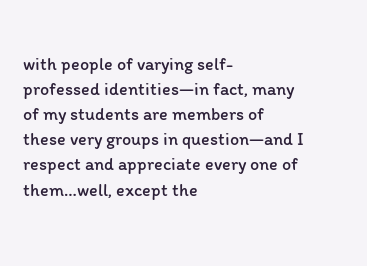with people of varying self-professed identities—in fact, many of my students are members of these very groups in question—and I respect and appreciate every one of them…well, except the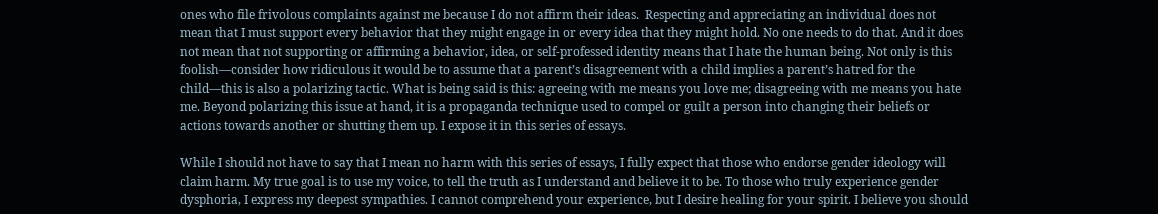ones who file frivolous complaints against me because I do not affirm their ideas.  Respecting and appreciating an individual does not mean that I must support every behavior that they might engage in or every idea that they might hold. No one needs to do that. And it does not mean that not supporting or affirming a behavior, idea, or self-professed identity means that I hate the human being. Not only is this foolish—consider how ridiculous it would be to assume that a parent’s disagreement with a child implies a parent’s hatred for the child—this is also a polarizing tactic. What is being said is this: agreeing with me means you love me; disagreeing with me means you hate me. Beyond polarizing this issue at hand, it is a propaganda technique used to compel or guilt a person into changing their beliefs or actions towards another or shutting them up. I expose it in this series of essays.

While I should not have to say that I mean no harm with this series of essays, I fully expect that those who endorse gender ideology will claim harm. My true goal is to use my voice, to tell the truth as I understand and believe it to be. To those who truly experience gender dysphoria, I express my deepest sympathies. I cannot comprehend your experience, but I desire healing for your spirit. I believe you should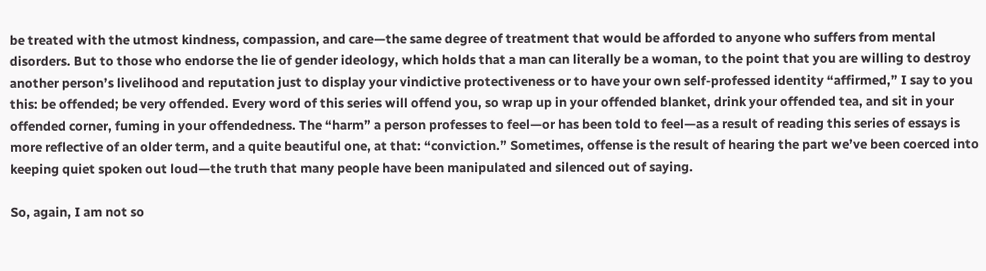be treated with the utmost kindness, compassion, and care—the same degree of treatment that would be afforded to anyone who suffers from mental disorders. But to those who endorse the lie of gender ideology, which holds that a man can literally be a woman, to the point that you are willing to destroy another person’s livelihood and reputation just to display your vindictive protectiveness or to have your own self-professed identity “affirmed,” I say to you this: be offended; be very offended. Every word of this series will offend you, so wrap up in your offended blanket, drink your offended tea, and sit in your offended corner, fuming in your offendedness. The “harm” a person professes to feel—or has been told to feel—as a result of reading this series of essays is more reflective of an older term, and a quite beautiful one, at that: “conviction.” Sometimes, offense is the result of hearing the part we’ve been coerced into keeping quiet spoken out loud—the truth that many people have been manipulated and silenced out of saying.

So, again, I am not so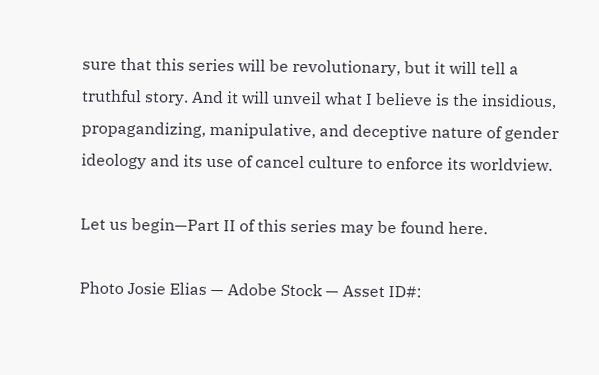sure that this series will be revolutionary, but it will tell a truthful story. And it will unveil what I believe is the insidious, propagandizing, manipulative, and deceptive nature of gender ideology and its use of cancel culture to enforce its worldview.

Let us begin—Part II of this series may be found here.

Photo Josie Elias — Adobe Stock — Asset ID#: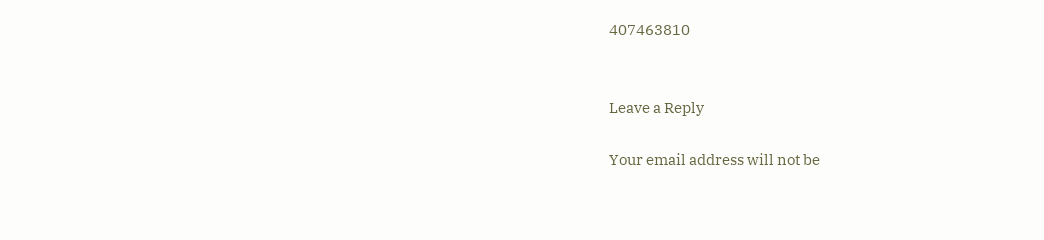407463810


Leave a Reply

Your email address will not be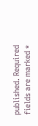published. Required fields are marked *